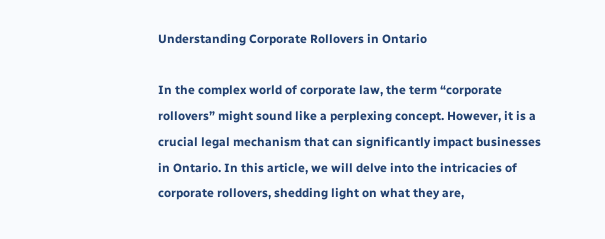Understanding Corporate Rollovers in Ontario

In the complex world of corporate law, the term “corporate rollovers” might sound like a perplexing concept. However, it is a crucial legal mechanism that can significantly impact businesses in Ontario. In this article, we will delve into the intricacies of corporate rollovers, shedding light on what they are,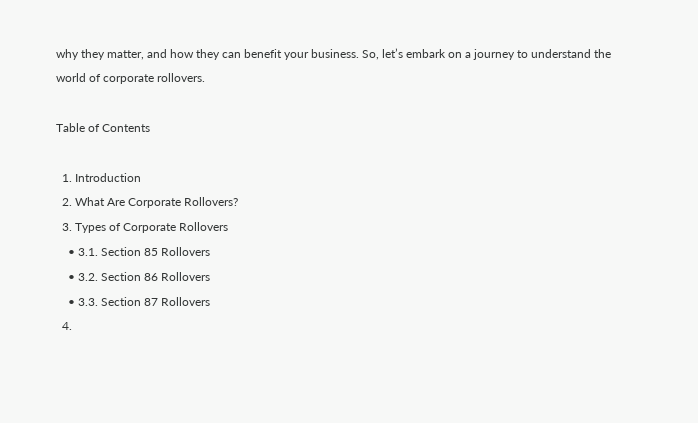why they matter, and how they can benefit your business. So, let’s embark on a journey to understand the world of corporate rollovers.

Table of Contents

  1. Introduction
  2. What Are Corporate Rollovers?
  3. Types of Corporate Rollovers
    • 3.1. Section 85 Rollovers
    • 3.2. Section 86 Rollovers
    • 3.3. Section 87 Rollovers
  4.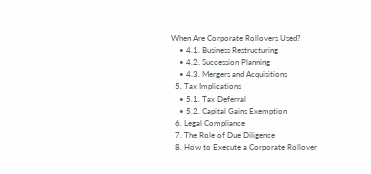When Are Corporate Rollovers Used?
    • 4.1. Business Restructuring
    • 4.2. Succession Planning
    • 4.3. Mergers and Acquisitions
  5. Tax Implications
    • 5.1. Tax Deferral
    • 5.2. Capital Gains Exemption
  6. Legal Compliance
  7. The Role of Due Diligence
  8. How to Execute a Corporate Rollover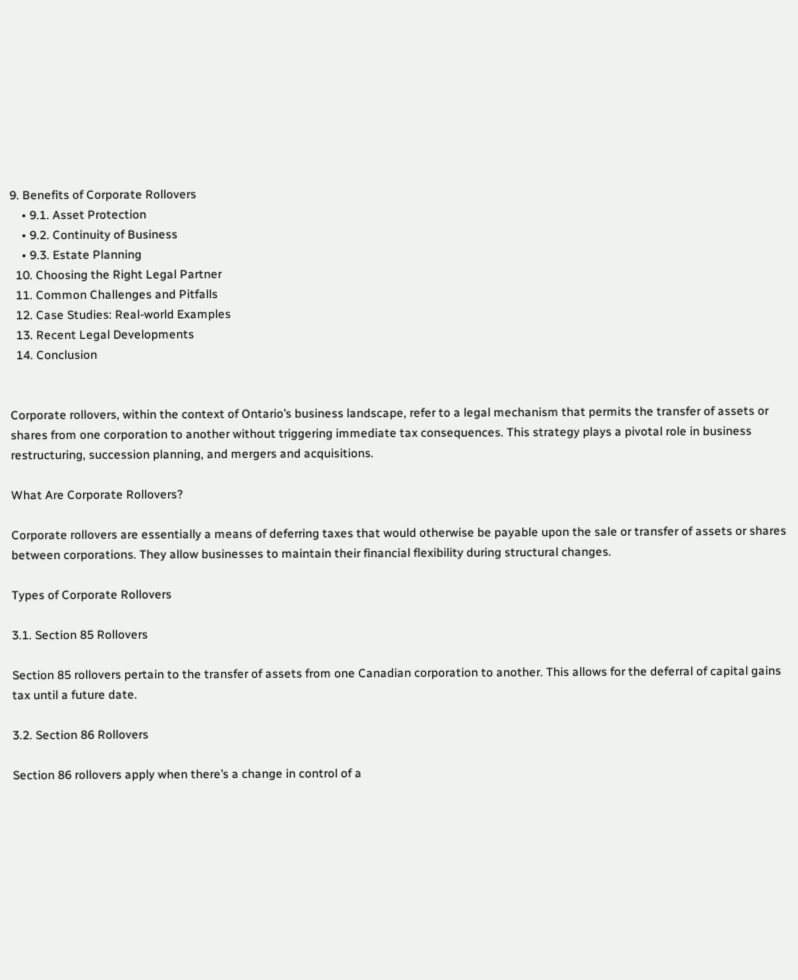9. Benefits of Corporate Rollovers
    • 9.1. Asset Protection
    • 9.2. Continuity of Business
    • 9.3. Estate Planning
  10. Choosing the Right Legal Partner
  11. Common Challenges and Pitfalls
  12. Case Studies: Real-world Examples
  13. Recent Legal Developments
  14. Conclusion


Corporate rollovers, within the context of Ontario’s business landscape, refer to a legal mechanism that permits the transfer of assets or shares from one corporation to another without triggering immediate tax consequences. This strategy plays a pivotal role in business restructuring, succession planning, and mergers and acquisitions.

What Are Corporate Rollovers?

Corporate rollovers are essentially a means of deferring taxes that would otherwise be payable upon the sale or transfer of assets or shares between corporations. They allow businesses to maintain their financial flexibility during structural changes.

Types of Corporate Rollovers

3.1. Section 85 Rollovers

Section 85 rollovers pertain to the transfer of assets from one Canadian corporation to another. This allows for the deferral of capital gains tax until a future date.

3.2. Section 86 Rollovers

Section 86 rollovers apply when there’s a change in control of a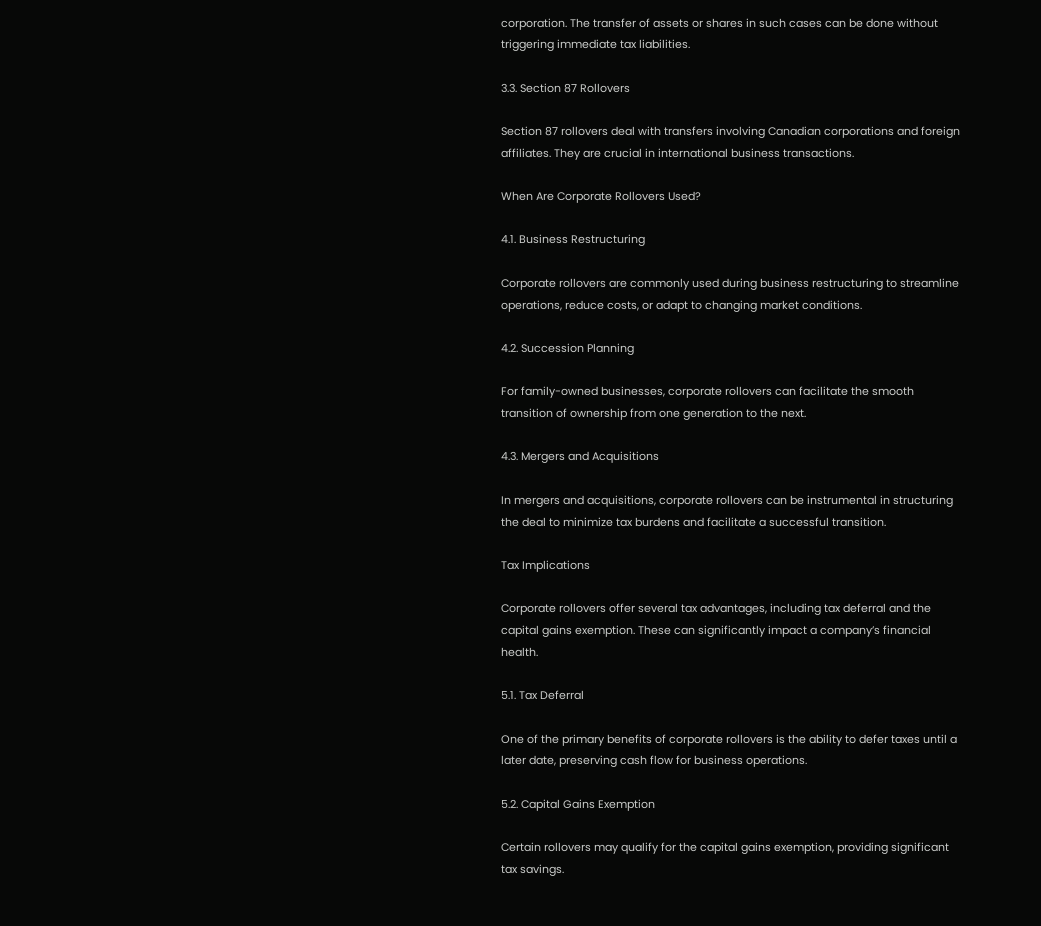corporation. The transfer of assets or shares in such cases can be done without triggering immediate tax liabilities.

3.3. Section 87 Rollovers

Section 87 rollovers deal with transfers involving Canadian corporations and foreign affiliates. They are crucial in international business transactions.

When Are Corporate Rollovers Used?

4.1. Business Restructuring

Corporate rollovers are commonly used during business restructuring to streamline operations, reduce costs, or adapt to changing market conditions.

4.2. Succession Planning

For family-owned businesses, corporate rollovers can facilitate the smooth transition of ownership from one generation to the next.

4.3. Mergers and Acquisitions

In mergers and acquisitions, corporate rollovers can be instrumental in structuring the deal to minimize tax burdens and facilitate a successful transition.

Tax Implications

Corporate rollovers offer several tax advantages, including tax deferral and the capital gains exemption. These can significantly impact a company’s financial health.

5.1. Tax Deferral

One of the primary benefits of corporate rollovers is the ability to defer taxes until a later date, preserving cash flow for business operations.

5.2. Capital Gains Exemption

Certain rollovers may qualify for the capital gains exemption, providing significant tax savings.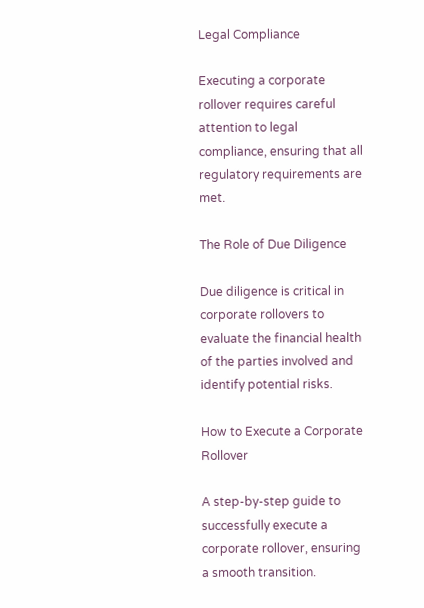Legal Compliance

Executing a corporate rollover requires careful attention to legal compliance, ensuring that all regulatory requirements are met.

The Role of Due Diligence

Due diligence is critical in corporate rollovers to evaluate the financial health of the parties involved and identify potential risks.

How to Execute a Corporate Rollover

A step-by-step guide to successfully execute a corporate rollover, ensuring a smooth transition.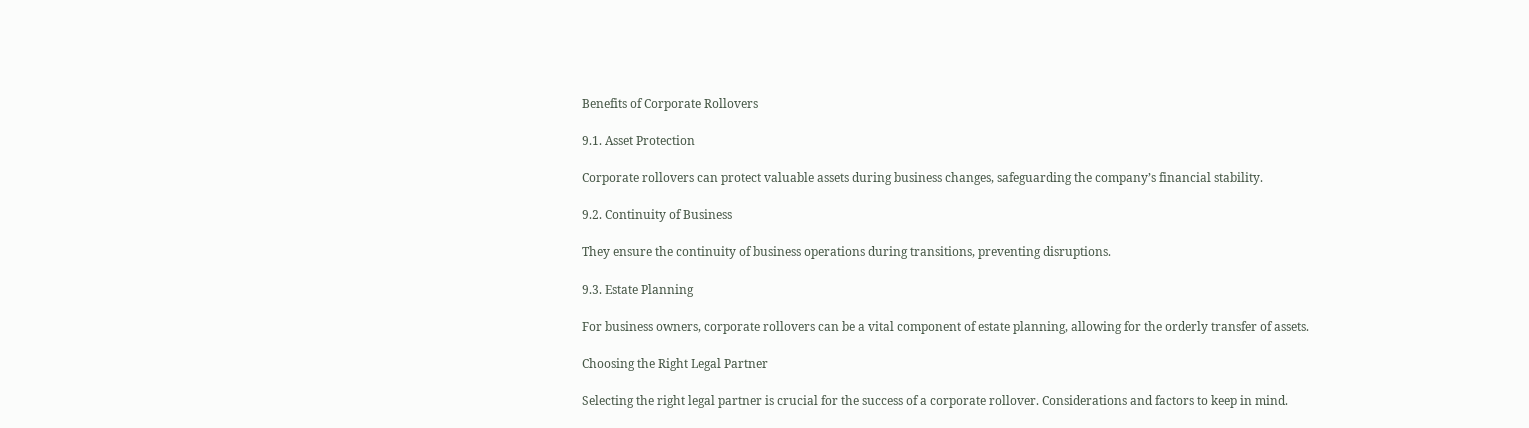Benefits of Corporate Rollovers

9.1. Asset Protection

Corporate rollovers can protect valuable assets during business changes, safeguarding the company’s financial stability.

9.2. Continuity of Business

They ensure the continuity of business operations during transitions, preventing disruptions.

9.3. Estate Planning

For business owners, corporate rollovers can be a vital component of estate planning, allowing for the orderly transfer of assets.

Choosing the Right Legal Partner

Selecting the right legal partner is crucial for the success of a corporate rollover. Considerations and factors to keep in mind.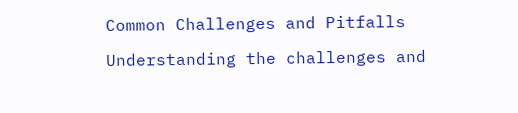Common Challenges and Pitfalls

Understanding the challenges and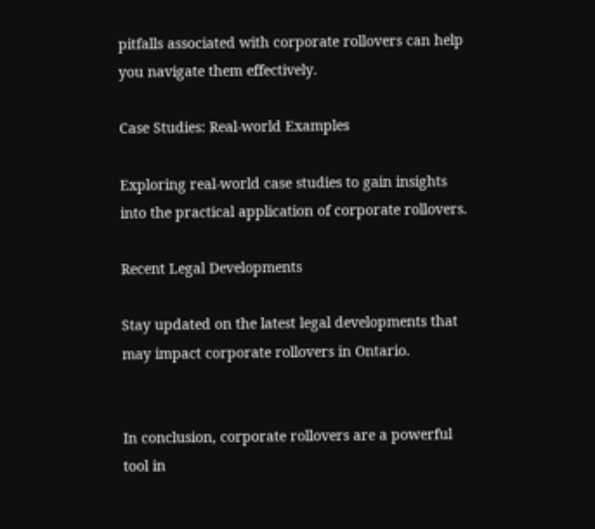pitfalls associated with corporate rollovers can help you navigate them effectively.

Case Studies: Real-world Examples

Exploring real-world case studies to gain insights into the practical application of corporate rollovers.

Recent Legal Developments

Stay updated on the latest legal developments that may impact corporate rollovers in Ontario.


In conclusion, corporate rollovers are a powerful tool in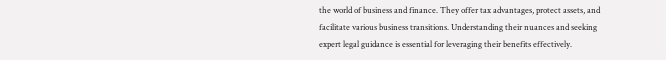the world of business and finance. They offer tax advantages, protect assets, and facilitate various business transitions. Understanding their nuances and seeking expert legal guidance is essential for leveraging their benefits effectively.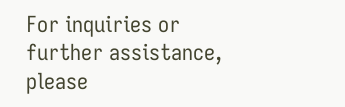For inquiries or further assistance, please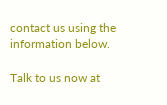contact us using the information below.

Talk to us now at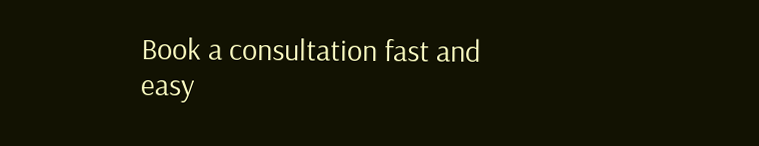Book a consultation fast and easy